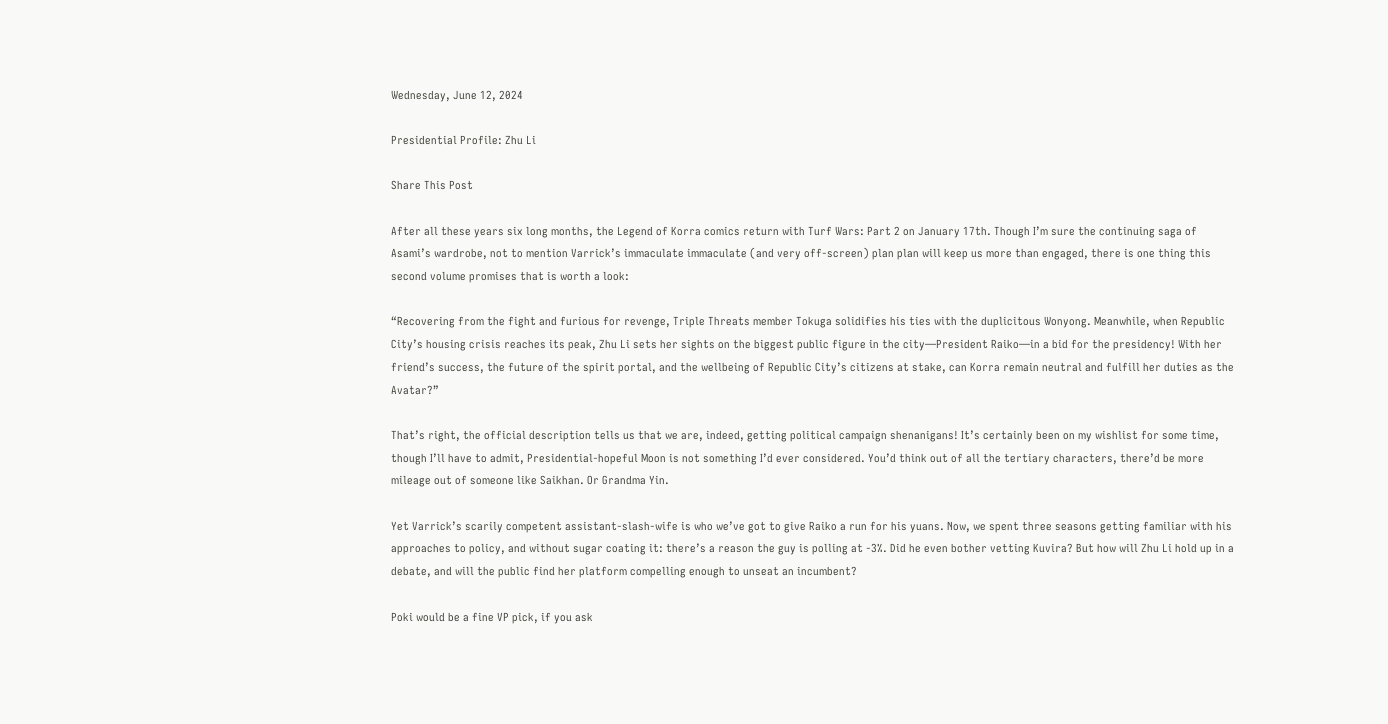Wednesday, June 12, 2024

Presidential Profile: Zhu Li

Share This Post

After all these years six long months, the Legend of Korra comics return with Turf Wars: Part 2 on January 17th. Though I’m sure the continuing saga of Asami’s wardrobe, not to mention Varrick’s immaculate immaculate (and very off-screen) plan plan will keep us more than engaged, there is one thing this second volume promises that is worth a look:

“Recovering from the fight and furious for revenge, Triple Threats member Tokuga solidifies his ties with the duplicitous Wonyong. Meanwhile, when Republic City’s housing crisis reaches its peak, Zhu Li sets her sights on the biggest public figure in the city—President Raiko—in a bid for the presidency! With her friend’s success, the future of the spirit portal, and the wellbeing of Republic City’s citizens at stake, can Korra remain neutral and fulfill her duties as the Avatar?”

That’s right, the official description tells us that we are, indeed, getting political campaign shenanigans! It’s certainly been on my wishlist for some time, though I’ll have to admit, Presidential-hopeful Moon is not something I’d ever considered. You’d think out of all the tertiary characters, there’d be more mileage out of someone like Saikhan. Or Grandma Yin.

Yet Varrick’s scarily competent assistant-slash-wife is who we’ve got to give Raiko a run for his yuans. Now, we spent three seasons getting familiar with his approaches to policy, and without sugar coating it: there’s a reason the guy is polling at -3%. Did he even bother vetting Kuvira? But how will Zhu Li hold up in a debate, and will the public find her platform compelling enough to unseat an incumbent?

Poki would be a fine VP pick, if you ask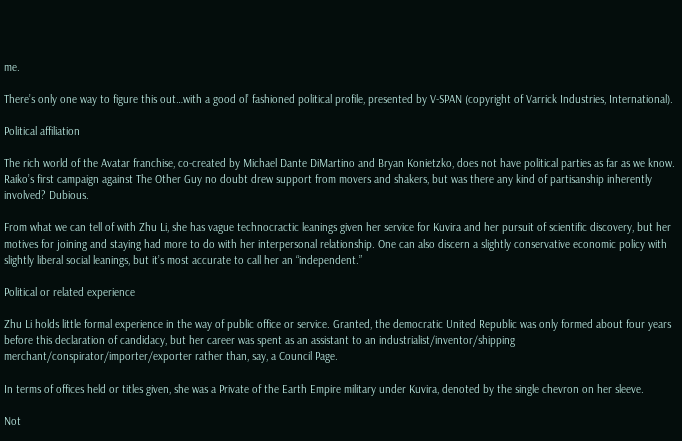me.

There’s only one way to figure this out…with a good ol’ fashioned political profile, presented by V-SPAN (copyright of Varrick Industries, International).

Political affiliation

The rich world of the Avatar franchise, co-created by Michael Dante DiMartino and Bryan Konietzko, does not have political parties as far as we know. Raiko’s first campaign against The Other Guy no doubt drew support from movers and shakers, but was there any kind of partisanship inherently involved? Dubious.

From what we can tell of with Zhu Li, she has vague technocractic leanings given her service for Kuvira and her pursuit of scientific discovery, but her motives for joining and staying had more to do with her interpersonal relationship. One can also discern a slightly conservative economic policy with slightly liberal social leanings, but it’s most accurate to call her an “independent.”

Political or related experience

Zhu Li holds little formal experience in the way of public office or service. Granted, the democratic United Republic was only formed about four years before this declaration of candidacy, but her career was spent as an assistant to an industrialist/inventor/shipping merchant/conspirator/importer/exporter rather than, say, a Council Page.

In terms of offices held or titles given, she was a Private of the Earth Empire military under Kuvira, denoted by the single chevron on her sleeve.

Not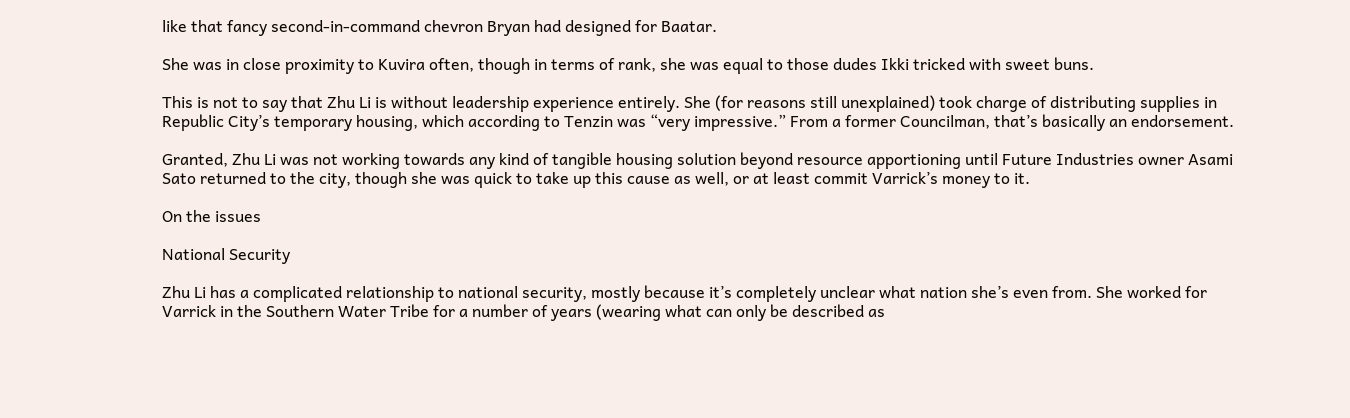like that fancy second-in-command chevron Bryan had designed for Baatar.

She was in close proximity to Kuvira often, though in terms of rank, she was equal to those dudes Ikki tricked with sweet buns.

This is not to say that Zhu Li is without leadership experience entirely. She (for reasons still unexplained) took charge of distributing supplies in Republic City’s temporary housing, which according to Tenzin was “very impressive.” From a former Councilman, that’s basically an endorsement.

Granted, Zhu Li was not working towards any kind of tangible housing solution beyond resource apportioning until Future Industries owner Asami Sato returned to the city, though she was quick to take up this cause as well, or at least commit Varrick’s money to it.

On the issues

National Security

Zhu Li has a complicated relationship to national security, mostly because it’s completely unclear what nation she’s even from. She worked for Varrick in the Southern Water Tribe for a number of years (wearing what can only be described as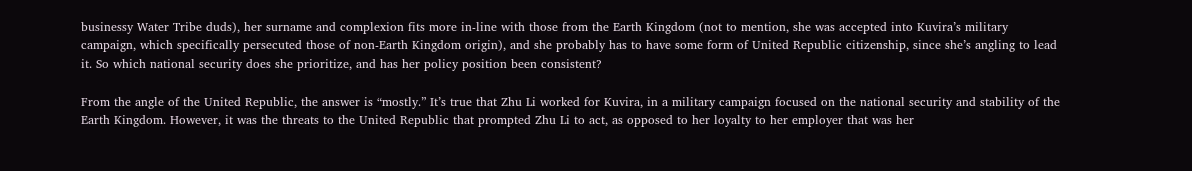businessy Water Tribe duds), her surname and complexion fits more in-line with those from the Earth Kingdom (not to mention, she was accepted into Kuvira’s military campaign, which specifically persecuted those of non-Earth Kingdom origin), and she probably has to have some form of United Republic citizenship, since she’s angling to lead it. So which national security does she prioritize, and has her policy position been consistent?

From the angle of the United Republic, the answer is “mostly.” It’s true that Zhu Li worked for Kuvira, in a military campaign focused on the national security and stability of the Earth Kingdom. However, it was the threats to the United Republic that prompted Zhu Li to act, as opposed to her loyalty to her employer that was her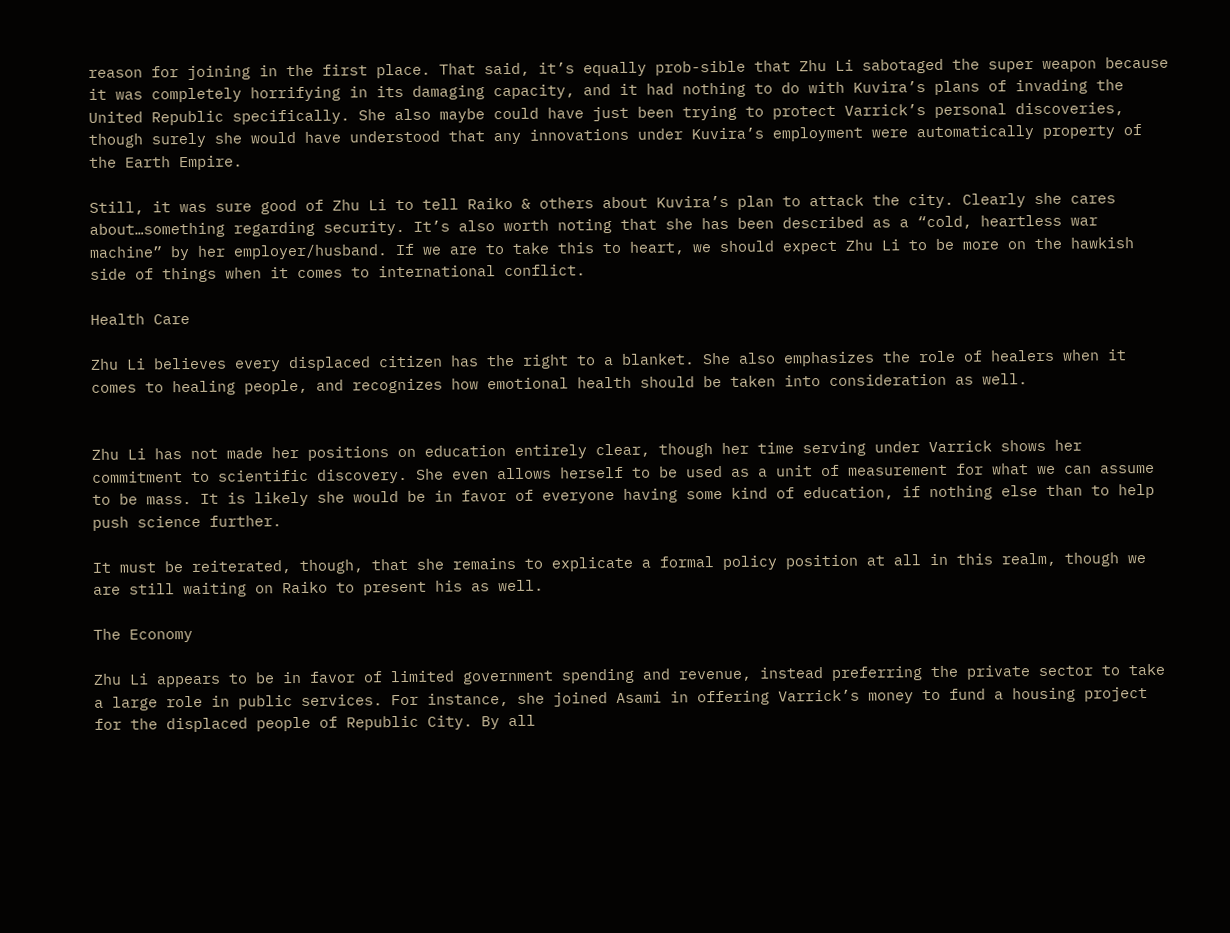reason for joining in the first place. That said, it’s equally prob-sible that Zhu Li sabotaged the super weapon because it was completely horrifying in its damaging capacity, and it had nothing to do with Kuvira’s plans of invading the United Republic specifically. She also maybe could have just been trying to protect Varrick’s personal discoveries, though surely she would have understood that any innovations under Kuvira’s employment were automatically property of the Earth Empire.

Still, it was sure good of Zhu Li to tell Raiko & others about Kuvira’s plan to attack the city. Clearly she cares about…something regarding security. It’s also worth noting that she has been described as a “cold, heartless war machine” by her employer/husband. If we are to take this to heart, we should expect Zhu Li to be more on the hawkish side of things when it comes to international conflict.

Health Care

Zhu Li believes every displaced citizen has the right to a blanket. She also emphasizes the role of healers when it comes to healing people, and recognizes how emotional health should be taken into consideration as well.


Zhu Li has not made her positions on education entirely clear, though her time serving under Varrick shows her commitment to scientific discovery. She even allows herself to be used as a unit of measurement for what we can assume to be mass. It is likely she would be in favor of everyone having some kind of education, if nothing else than to help push science further.

It must be reiterated, though, that she remains to explicate a formal policy position at all in this realm, though we are still waiting on Raiko to present his as well.

The Economy

Zhu Li appears to be in favor of limited government spending and revenue, instead preferring the private sector to take a large role in public services. For instance, she joined Asami in offering Varrick’s money to fund a housing project for the displaced people of Republic City. By all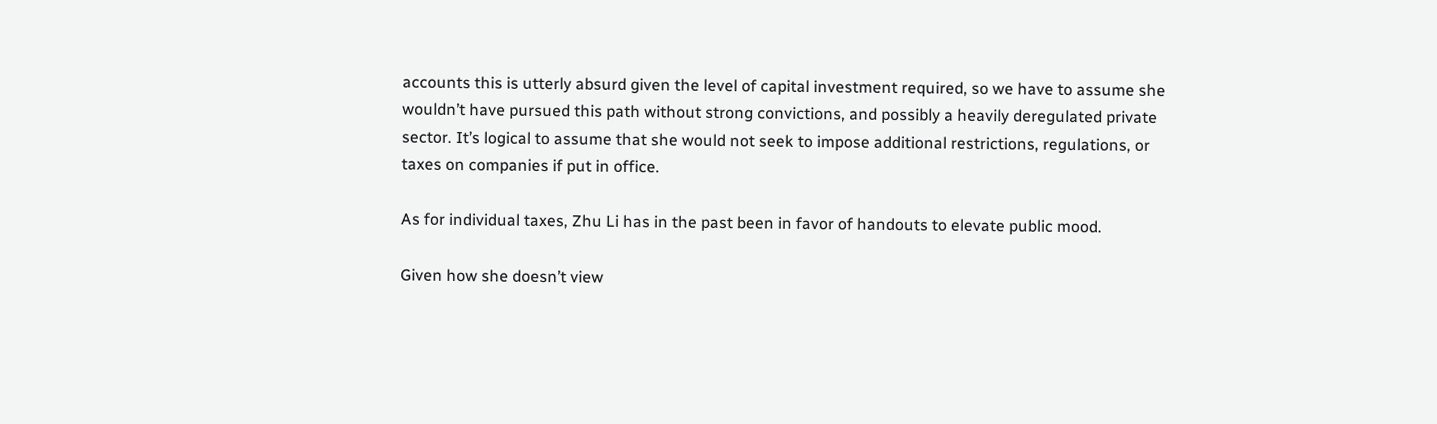accounts this is utterly absurd given the level of capital investment required, so we have to assume she wouldn’t have pursued this path without strong convictions, and possibly a heavily deregulated private sector. It’s logical to assume that she would not seek to impose additional restrictions, regulations, or taxes on companies if put in office.

As for individual taxes, Zhu Li has in the past been in favor of handouts to elevate public mood.

Given how she doesn’t view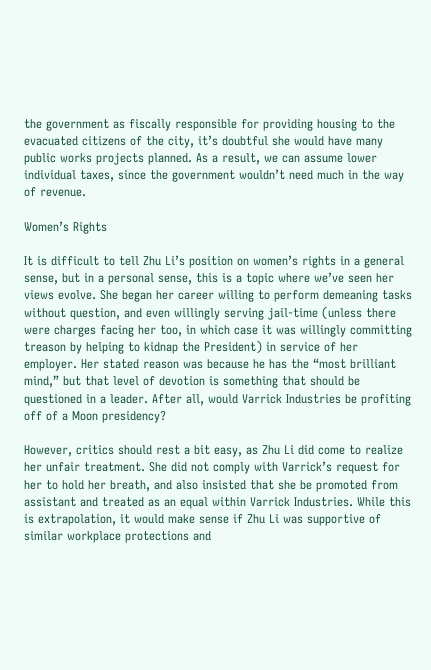the government as fiscally responsible for providing housing to the evacuated citizens of the city, it’s doubtful she would have many public works projects planned. As a result, we can assume lower individual taxes, since the government wouldn’t need much in the way of revenue.

Women’s Rights

It is difficult to tell Zhu Li’s position on women’s rights in a general sense, but in a personal sense, this is a topic where we’ve seen her views evolve. She began her career willing to perform demeaning tasks without question, and even willingly serving jail-time (unless there were charges facing her too, in which case it was willingly committing treason by helping to kidnap the President) in service of her employer. Her stated reason was because he has the “most brilliant mind,” but that level of devotion is something that should be questioned in a leader. After all, would Varrick Industries be profiting off of a Moon presidency?

However, critics should rest a bit easy, as Zhu Li did come to realize her unfair treatment. She did not comply with Varrick’s request for her to hold her breath, and also insisted that she be promoted from assistant and treated as an equal within Varrick Industries. While this is extrapolation, it would make sense if Zhu Li was supportive of similar workplace protections and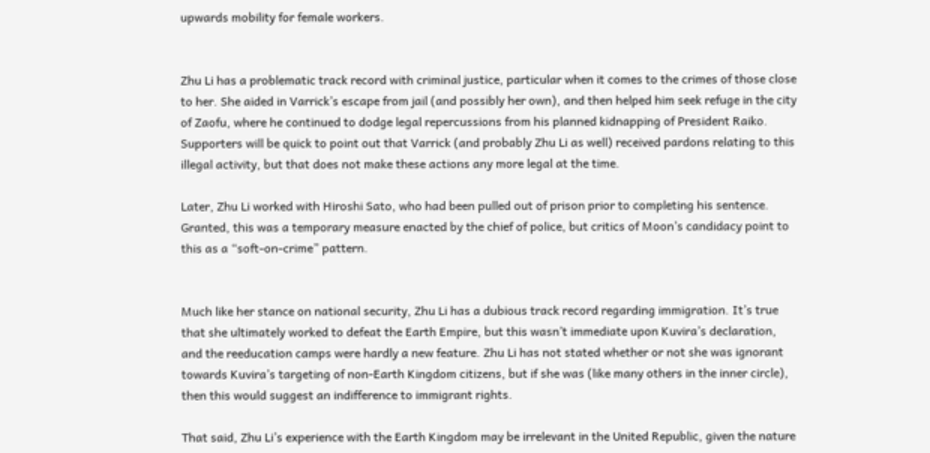upwards mobility for female workers.


Zhu Li has a problematic track record with criminal justice, particular when it comes to the crimes of those close to her. She aided in Varrick’s escape from jail (and possibly her own), and then helped him seek refuge in the city of Zaofu, where he continued to dodge legal repercussions from his planned kidnapping of President Raiko. Supporters will be quick to point out that Varrick (and probably Zhu Li as well) received pardons relating to this illegal activity, but that does not make these actions any more legal at the time.

Later, Zhu Li worked with Hiroshi Sato, who had been pulled out of prison prior to completing his sentence. Granted, this was a temporary measure enacted by the chief of police, but critics of Moon’s candidacy point to this as a “soft-on-crime” pattern.


Much like her stance on national security, Zhu Li has a dubious track record regarding immigration. It’s true that she ultimately worked to defeat the Earth Empire, but this wasn’t immediate upon Kuvira’s declaration, and the reeducation camps were hardly a new feature. Zhu Li has not stated whether or not she was ignorant towards Kuvira’s targeting of non-Earth Kingdom citizens, but if she was (like many others in the inner circle), then this would suggest an indifference to immigrant rights.

That said, Zhu Li’s experience with the Earth Kingdom may be irrelevant in the United Republic, given the nature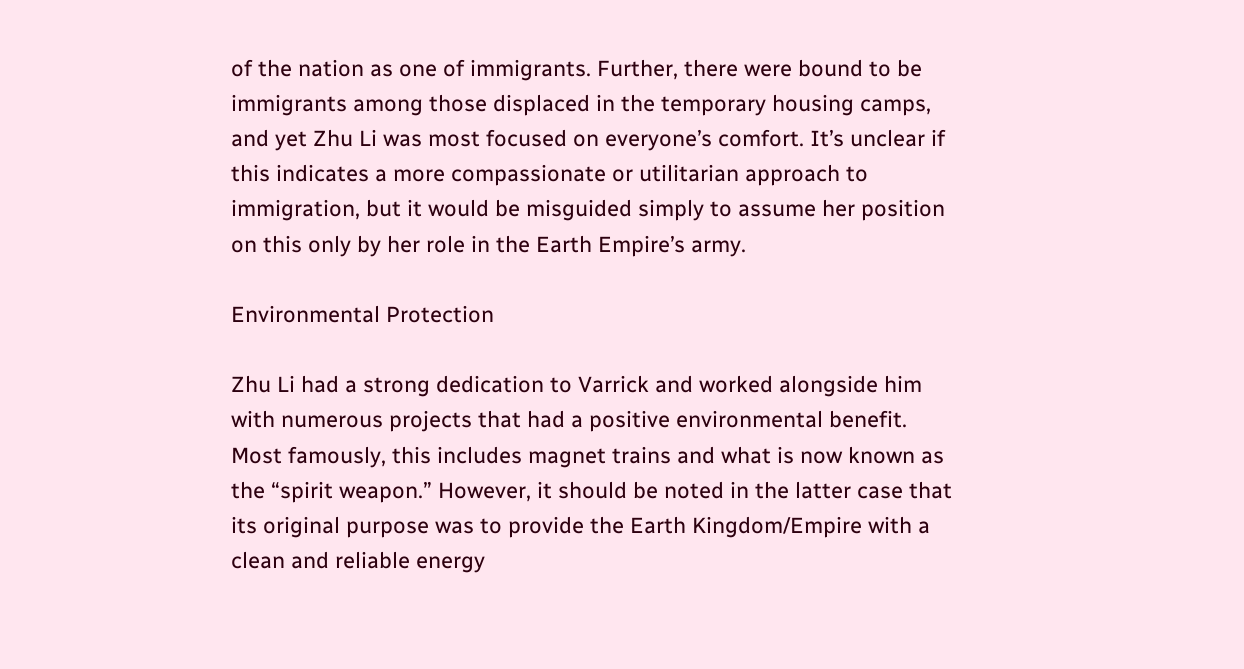of the nation as one of immigrants. Further, there were bound to be immigrants among those displaced in the temporary housing camps, and yet Zhu Li was most focused on everyone’s comfort. It’s unclear if this indicates a more compassionate or utilitarian approach to immigration, but it would be misguided simply to assume her position on this only by her role in the Earth Empire’s army.

Environmental Protection

Zhu Li had a strong dedication to Varrick and worked alongside him with numerous projects that had a positive environmental benefit. Most famously, this includes magnet trains and what is now known as the “spirit weapon.” However, it should be noted in the latter case that its original purpose was to provide the Earth Kingdom/Empire with a clean and reliable energy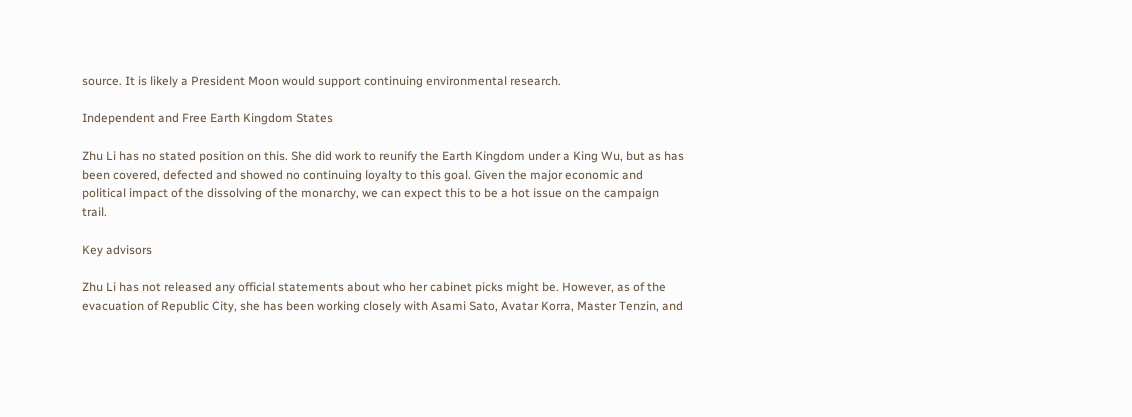source. It is likely a President Moon would support continuing environmental research.

Independent and Free Earth Kingdom States

Zhu Li has no stated position on this. She did work to reunify the Earth Kingdom under a King Wu, but as has been covered, defected and showed no continuing loyalty to this goal. Given the major economic and political impact of the dissolving of the monarchy, we can expect this to be a hot issue on the campaign trail.

Key advisors

Zhu Li has not released any official statements about who her cabinet picks might be. However, as of the evacuation of Republic City, she has been working closely with Asami Sato, Avatar Korra, Master Tenzin, and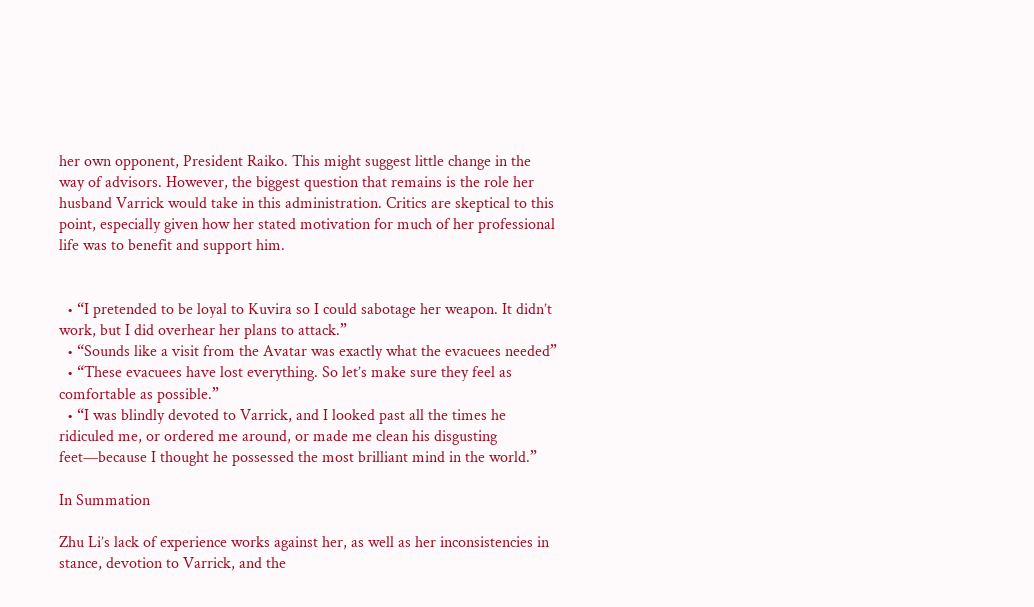her own opponent, President Raiko. This might suggest little change in the way of advisors. However, the biggest question that remains is the role her husband Varrick would take in this administration. Critics are skeptical to this point, especially given how her stated motivation for much of her professional life was to benefit and support him.


  • “I pretended to be loyal to Kuvira so I could sabotage her weapon. It didn’t work, but I did overhear her plans to attack.”
  • “Sounds like a visit from the Avatar was exactly what the evacuees needed”
  • “These evacuees have lost everything. So let’s make sure they feel as comfortable as possible.”
  • “I was blindly devoted to Varrick, and I looked past all the times he ridiculed me, or ordered me around, or made me clean his disgusting feet—because I thought he possessed the most brilliant mind in the world.”

In Summation

Zhu Li’s lack of experience works against her, as well as her inconsistencies in stance, devotion to Varrick, and the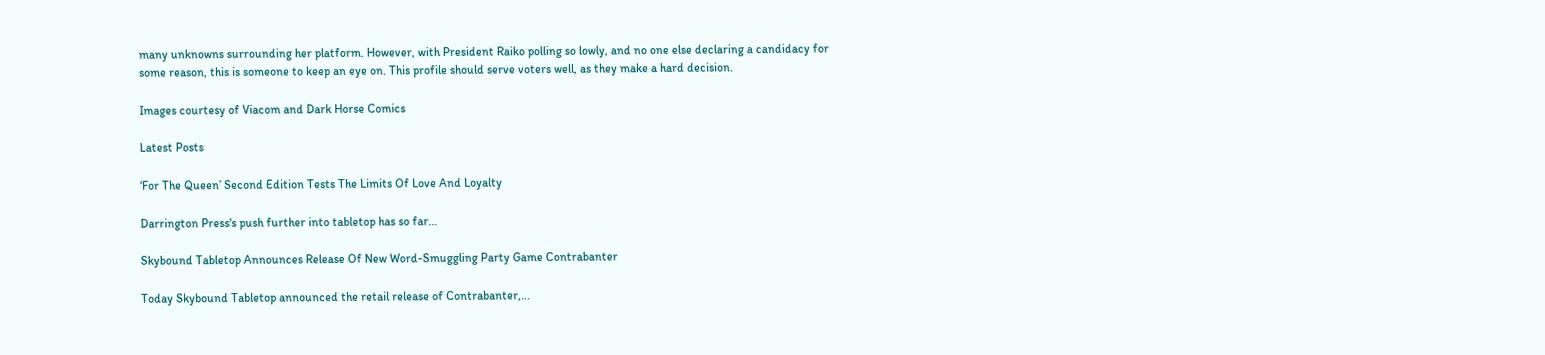many unknowns surrounding her platform. However, with President Raiko polling so lowly, and no one else declaring a candidacy for some reason, this is someone to keep an eye on. This profile should serve voters well, as they make a hard decision.

Images courtesy of Viacom and Dark Horse Comics

Latest Posts

‘For The Queen’ Second Edition Tests The Limits Of Love And Loyalty

Darrington Press's push further into tabletop has so far...

Skybound Tabletop Announces Release Of New Word-Smuggling Party Game Contrabanter

Today Skybound Tabletop announced the retail release of Contrabanter,...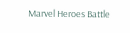Marvel Heroes Battle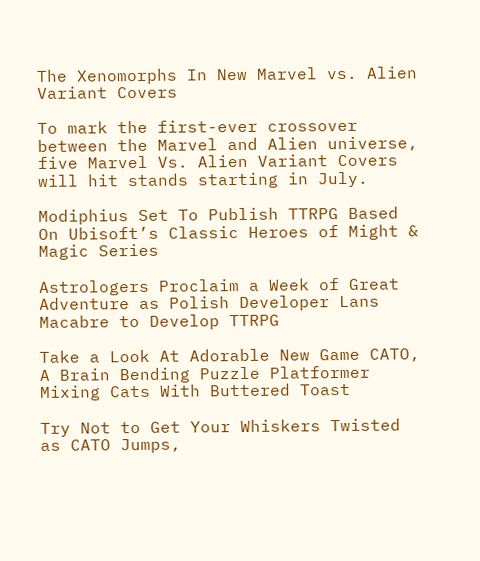The Xenomorphs In New Marvel vs. Alien Variant Covers

To mark the first-ever crossover between the Marvel and Alien universe, five Marvel Vs. Alien Variant Covers will hit stands starting in July.

Modiphius Set To Publish TTRPG Based On Ubisoft’s Classic Heroes of Might & Magic Series

Astrologers Proclaim a Week of Great Adventure as Polish Developer Lans Macabre to Develop TTRPG

Take a Look At Adorable New Game CATO, A Brain Bending Puzzle Platformer Mixing Cats With Buttered Toast

Try Not to Get Your Whiskers Twisted as CATO Jumps,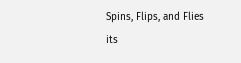Spins, Flips, and Flies its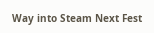Way into Steam Next Fest